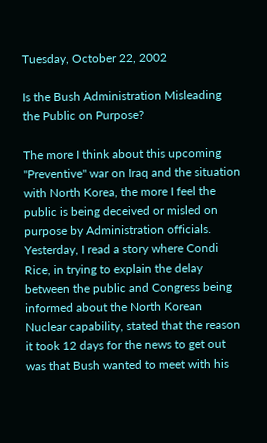Tuesday, October 22, 2002

Is the Bush Administration Misleading the Public on Purpose?

The more I think about this upcoming "Preventive" war on Iraq and the situation with North Korea, the more I feel the public is being deceived or misled on purpose by Administration officials. Yesterday, I read a story where Condi Rice, in trying to explain the delay between the public and Congress being informed about the North Korean Nuclear capability, stated that the reason it took 12 days for the news to get out was that Bush wanted to meet with his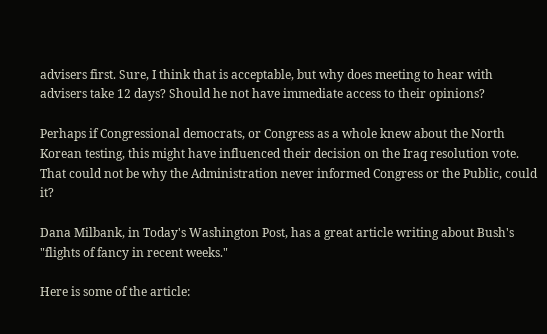advisers first. Sure, I think that is acceptable, but why does meeting to hear with advisers take 12 days? Should he not have immediate access to their opinions?

Perhaps if Congressional democrats, or Congress as a whole knew about the North Korean testing, this might have influenced their decision on the Iraq resolution vote. That could not be why the Administration never informed Congress or the Public, could it?

Dana Milbank, in Today's Washington Post, has a great article writing about Bush's "flights of fancy in recent weeks."

Here is some of the article: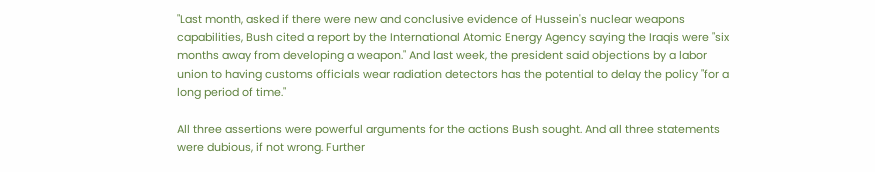"Last month, asked if there were new and conclusive evidence of Hussein's nuclear weapons capabilities, Bush cited a report by the International Atomic Energy Agency saying the Iraqis were "six months away from developing a weapon." And last week, the president said objections by a labor union to having customs officials wear radiation detectors has the potential to delay the policy "for a long period of time."

All three assertions were powerful arguments for the actions Bush sought. And all three statements were dubious, if not wrong. Further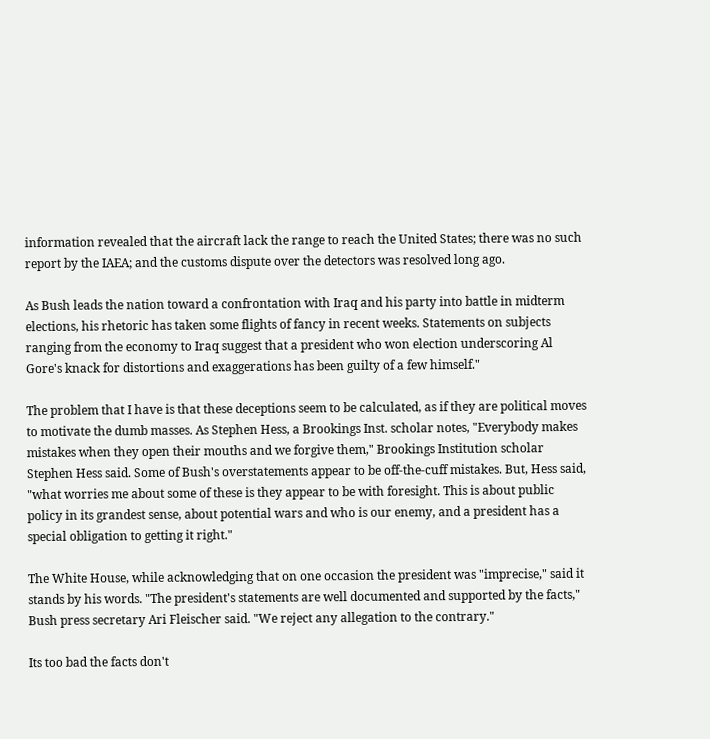information revealed that the aircraft lack the range to reach the United States; there was no such report by the IAEA; and the customs dispute over the detectors was resolved long ago.

As Bush leads the nation toward a confrontation with Iraq and his party into battle in midterm elections, his rhetoric has taken some flights of fancy in recent weeks. Statements on subjects ranging from the economy to Iraq suggest that a president who won election underscoring Al Gore's knack for distortions and exaggerations has been guilty of a few himself."

The problem that I have is that these deceptions seem to be calculated, as if they are political moves to motivate the dumb masses. As Stephen Hess, a Brookings Inst. scholar notes, "Everybody makes mistakes when they open their mouths and we forgive them," Brookings Institution scholar Stephen Hess said. Some of Bush's overstatements appear to be off-the-cuff mistakes. But, Hess said, "what worries me about some of these is they appear to be with foresight. This is about public policy in its grandest sense, about potential wars and who is our enemy, and a president has a special obligation to getting it right."

The White House, while acknowledging that on one occasion the president was "imprecise," said it stands by his words. "The president's statements are well documented and supported by the facts," Bush press secretary Ari Fleischer said. "We reject any allegation to the contrary."

Its too bad the facts don't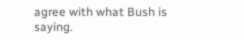agree with what Bush is saying.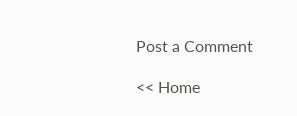Post a Comment

<< Home